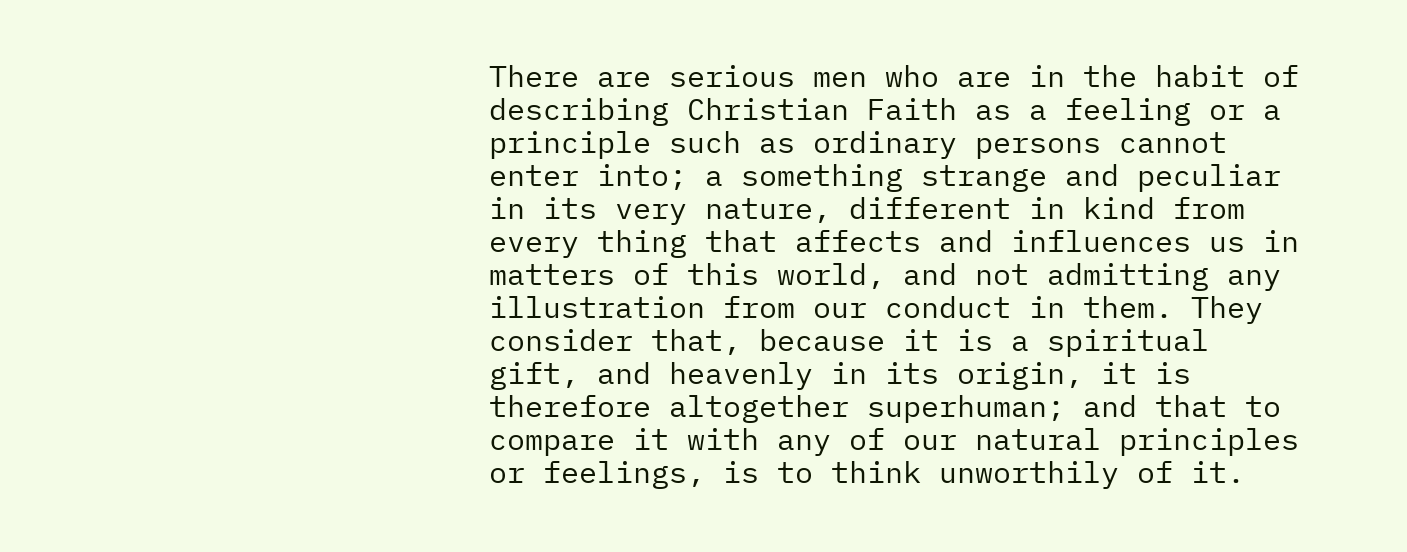There are serious men who are in the habit of describing Christian Faith as a feeling or a principle such as ordinary persons cannot enter into; a something strange and peculiar in its very nature, different in kind from every thing that affects and influences us in matters of this world, and not admitting any illustration from our conduct in them. They consider that, because it is a spiritual gift, and heavenly in its origin, it is therefore altogether superhuman; and that to compare it with any of our natural principles or feelings, is to think unworthily of it.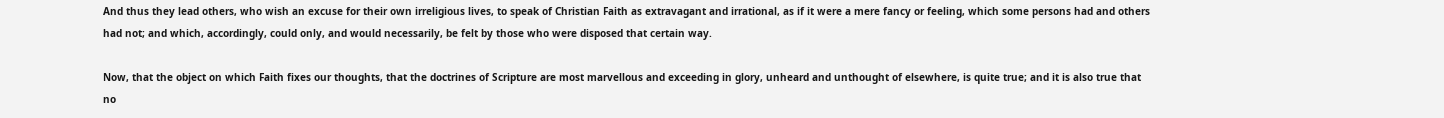And thus they lead others, who wish an excuse for their own irreligious lives, to speak of Christian Faith as extravagant and irrational, as if it were a mere fancy or feeling, which some persons had and others had not; and which, accordingly, could only, and would necessarily, be felt by those who were disposed that certain way.

Now, that the object on which Faith fixes our thoughts, that the doctrines of Scripture are most marvellous and exceeding in glory, unheard and unthought of elsewhere, is quite true; and it is also true that no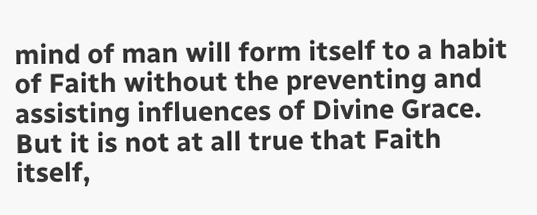mind of man will form itself to a habit of Faith without the preventing and assisting influences of Divine Grace. But it is not at all true that Faith itself,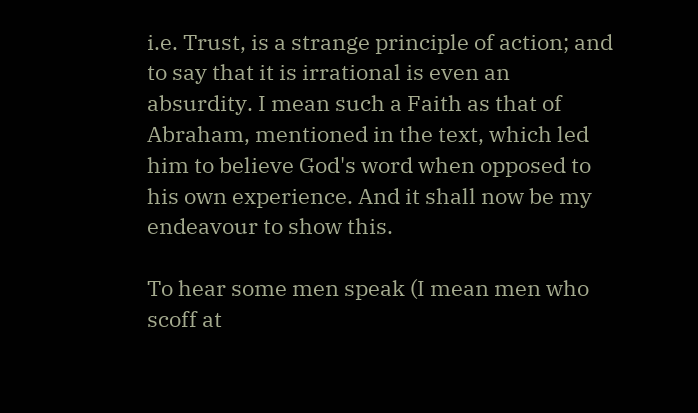i.e. Trust, is a strange principle of action; and to say that it is irrational is even an absurdity. I mean such a Faith as that of Abraham, mentioned in the text, which led him to believe God's word when opposed to his own experience. And it shall now be my endeavour to show this.

To hear some men speak (I mean men who scoff at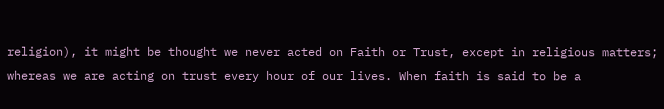religion), it might be thought we never acted on Faith or Trust, except in religious matters; whereas we are acting on trust every hour of our lives. When faith is said to be a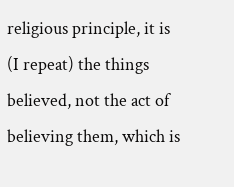religious principle, it is (I repeat) the things believed, not the act of believing them, which is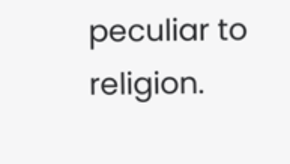peculiar to religion.